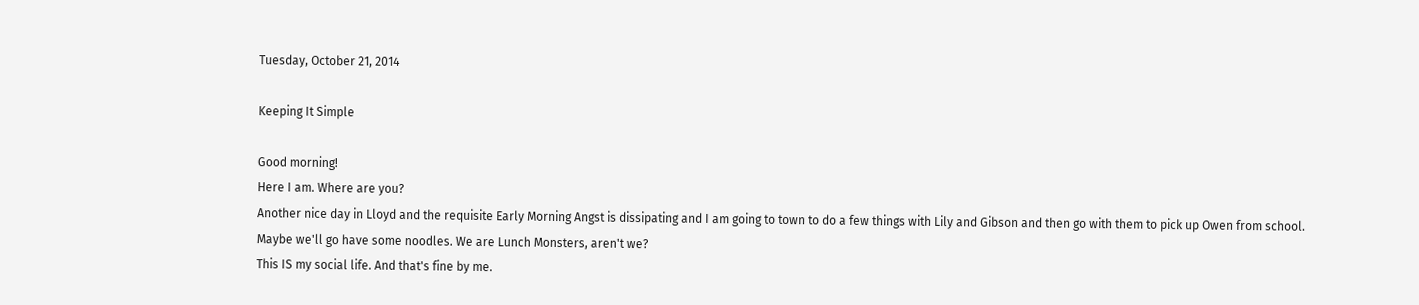Tuesday, October 21, 2014

Keeping It Simple

Good morning!
Here I am. Where are you?
Another nice day in Lloyd and the requisite Early Morning Angst is dissipating and I am going to town to do a few things with Lily and Gibson and then go with them to pick up Owen from school.
Maybe we'll go have some noodles. We are Lunch Monsters, aren't we?
This IS my social life. And that's fine by me.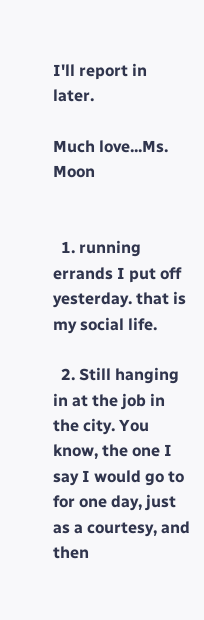I'll report in later.

Much love...Ms. Moon


  1. running errands I put off yesterday. that is my social life.

  2. Still hanging in at the job in the city. You know, the one I say I would go to for one day, just as a courtesy, and then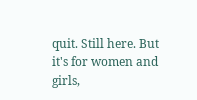quit. Still here. But it's for women and girls,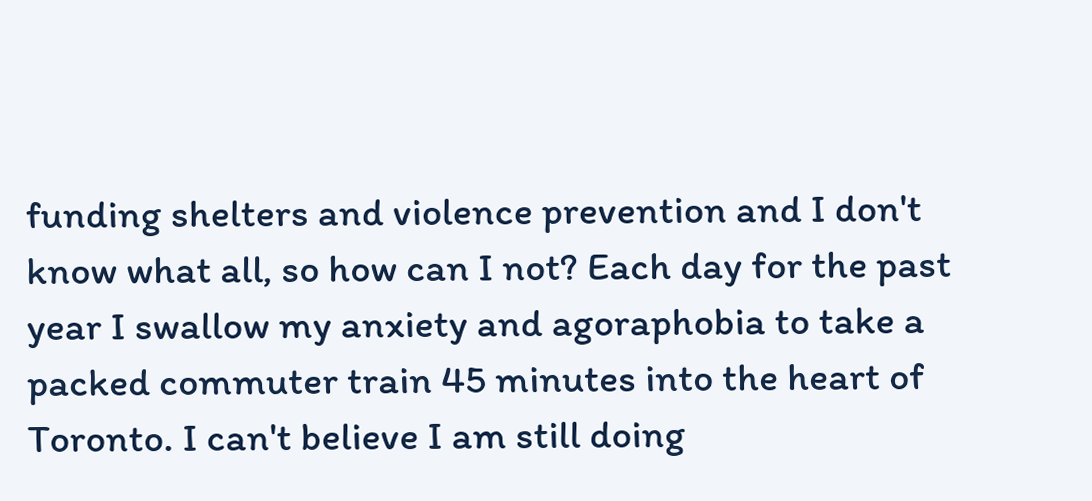funding shelters and violence prevention and I don't know what all, so how can I not? Each day for the past year I swallow my anxiety and agoraphobia to take a packed commuter train 45 minutes into the heart of Toronto. I can't believe I am still doing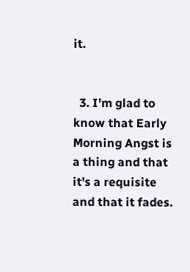it.


  3. I'm glad to know that Early Morning Angst is a thing and that it's a requisite and that it fades.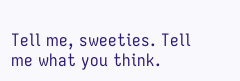Tell me, sweeties. Tell me what you think.